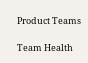Product Teams

Team Health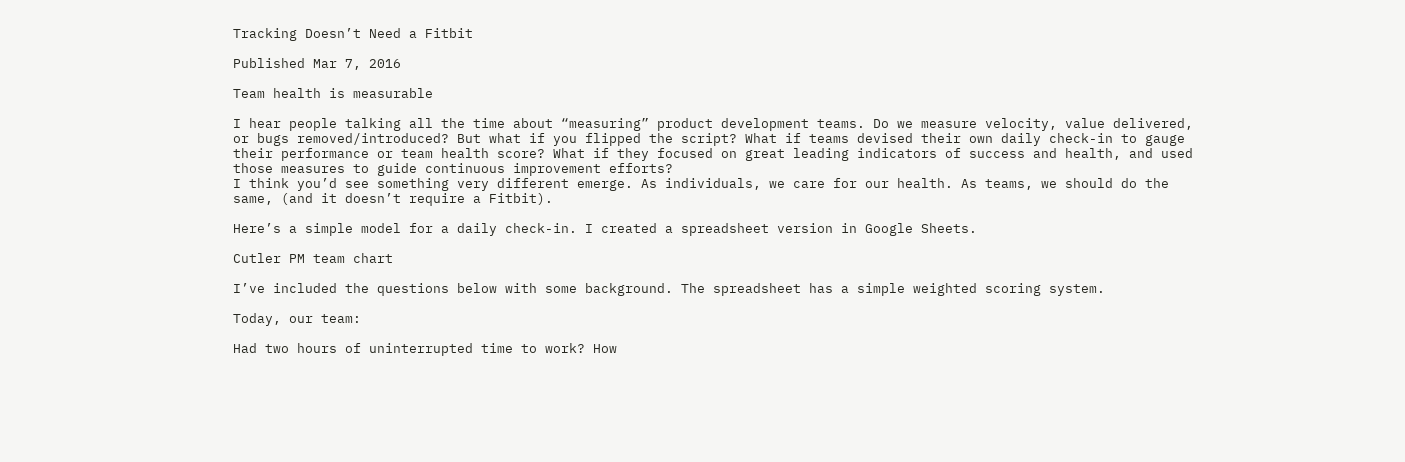Tracking Doesn’t Need a Fitbit

Published Mar 7, 2016

Team health is measurable

I hear people talking all the time about “measuring” product development teams. Do we measure velocity, value delivered, or bugs removed/introduced? But what if you flipped the script? What if teams devised their own daily check-in to gauge their performance or team health score? What if they focused on great leading indicators of success and health, and used those measures to guide continuous improvement efforts?
I think you’d see something very different emerge. As individuals, we care for our health. As teams, we should do the same, (and it doesn’t require a Fitbit).

Here’s a simple model for a daily check-in. I created a spreadsheet version in Google Sheets.

Cutler PM team chart

I’ve included the questions below with some background. The spreadsheet has a simple weighted scoring system.

Today, our team:

Had two hours of uninterrupted time to work? How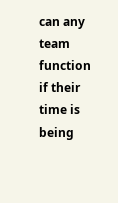can any team function if their time is being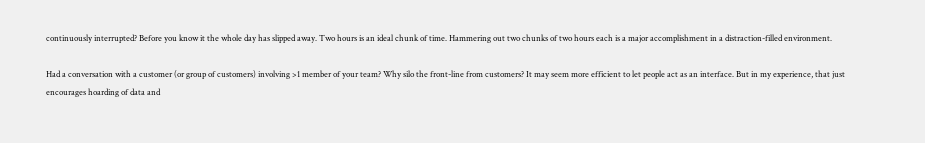continuously interrupted? Before you know it the whole day has slipped away. Two hours is an ideal chunk of time. Hammering out two chunks of two hours each is a major accomplishment in a distraction-filled environment.

Had a conversation with a customer (or group of customers) involving >1 member of your team? Why silo the front-line from customers? It may seem more efficient to let people act as an interface. But in my experience, that just encourages hoarding of data and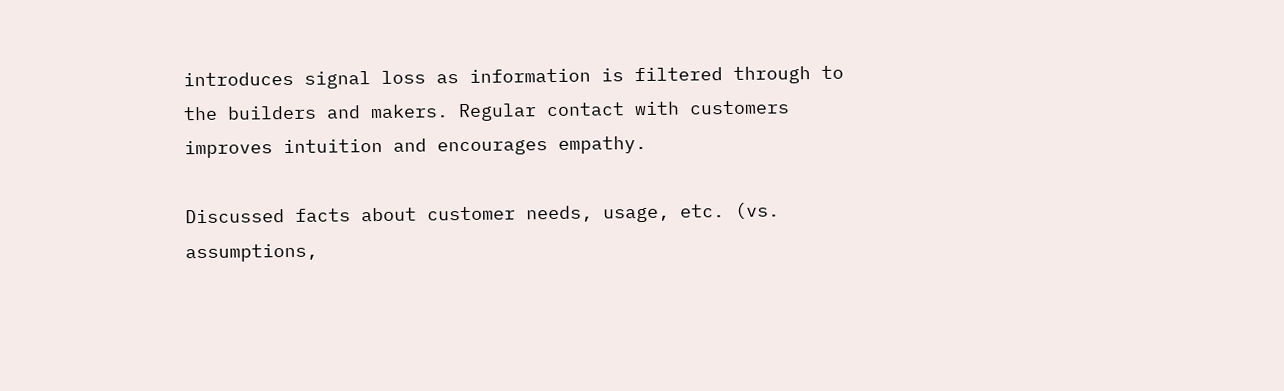introduces signal loss as information is filtered through to the builders and makers. Regular contact with customers improves intuition and encourages empathy.

Discussed facts about customer needs, usage, etc. (vs. assumptions,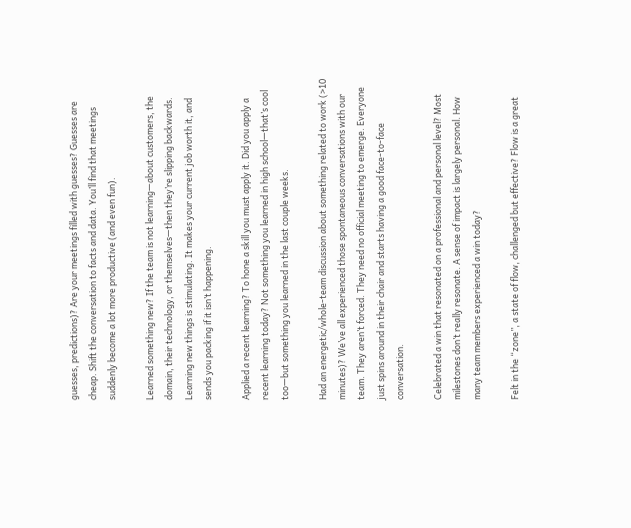guesses, predictions)? Are your meetings filled with guesses? Guesses are cheap. Shift the conversation to facts and data. You’ll find that meetings suddenly become a lot more productive (and even fun).

Learned something new? If the team is not learning—about customers, the domain, their technology, or themselves—then they’re slipping backwards. Learning new things is stimulating. It makes your current job worth it, and sends you packing if it isn’t happening.

Applied a recent learning? To hone a skill you must apply it. Did you apply a recent learning today? Not something you learned in high school—that’s cool too—but something you learned in the last couple weeks.

Had an energetic/whole-team discussion about something related to work (>10 minutes)? We’ve all experienced those spontaneous conversations with our team. They aren’t forced. They need no official meeting to emerge. Everyone just spins around in their chair and starts having a good face-to-face conversation.

Celebrated a win that resonated on a professional and personal level? Most milestones don’t really resonate. A sense of impact is largely personal. How many team members experienced a win today?

Felt in the “zone”, a state of flow, challenged but effective? Flow is a great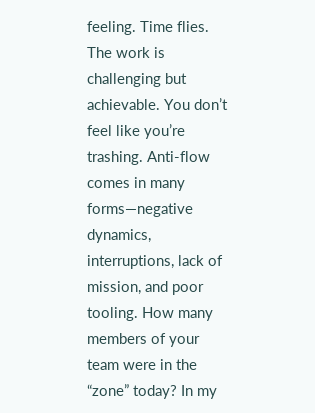feeling. Time flies. The work is challenging but achievable. You don’t feel like you’re trashing. Anti-flow comes in many forms—negative dynamics, interruptions, lack of mission, and poor tooling. How many members of your team were in the “zone” today? In my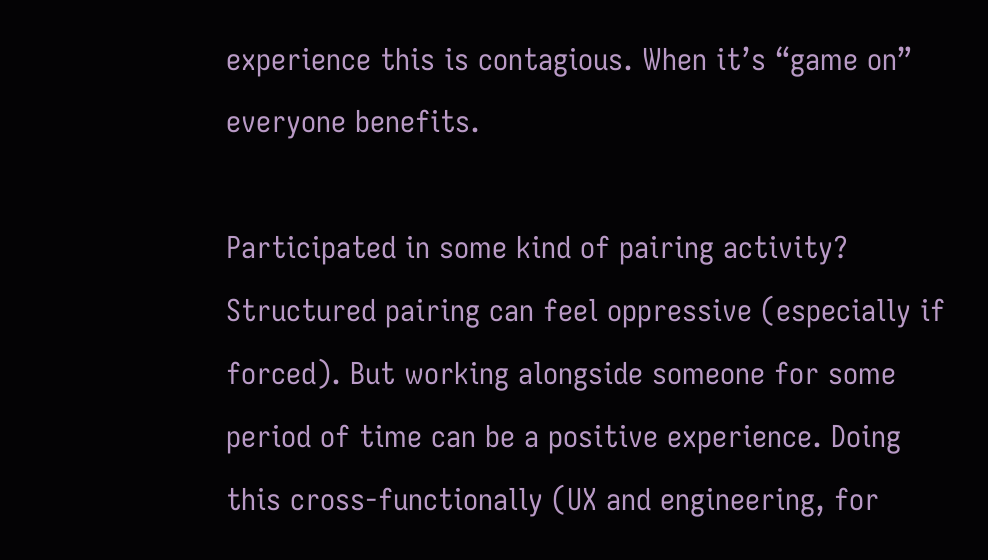experience this is contagious. When it’s “game on” everyone benefits.

Participated in some kind of pairing activity? Structured pairing can feel oppressive (especially if forced). But working alongside someone for some period of time can be a positive experience. Doing this cross-functionally (UX and engineering, for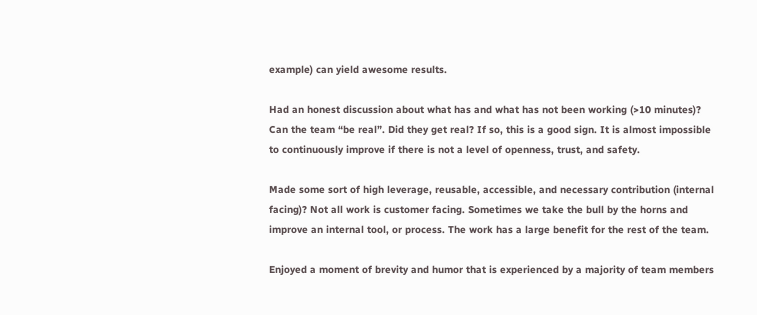example) can yield awesome results.

Had an honest discussion about what has and what has not been working (>10 minutes)? Can the team “be real”. Did they get real? If so, this is a good sign. It is almost impossible to continuously improve if there is not a level of openness, trust, and safety.

Made some sort of high leverage, reusable, accessible, and necessary contribution (internal facing)? Not all work is customer facing. Sometimes we take the bull by the horns and improve an internal tool, or process. The work has a large benefit for the rest of the team.

Enjoyed a moment of brevity and humor that is experienced by a majority of team members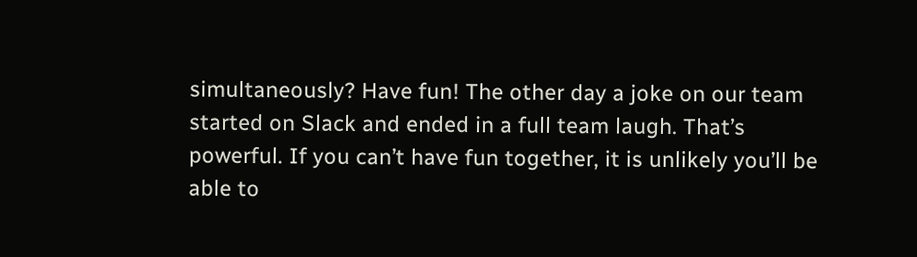simultaneously? Have fun! The other day a joke on our team started on Slack and ended in a full team laugh. That’s powerful. If you can’t have fun together, it is unlikely you’ll be able to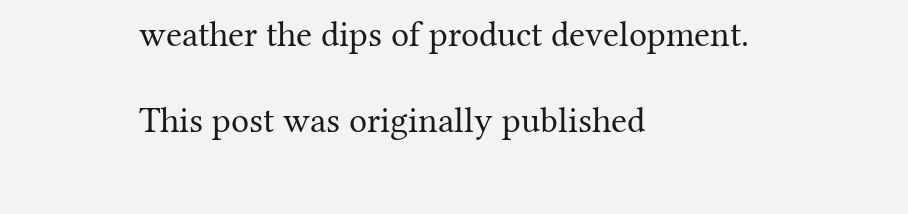weather the dips of product development.

This post was originally published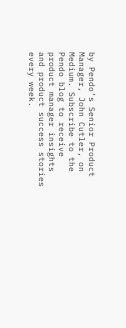by Pendo’s Senior Product Manager, John Cutler, on Medium. Subscribe to the Pendo blog to receive product manager insights and product success stories every week.